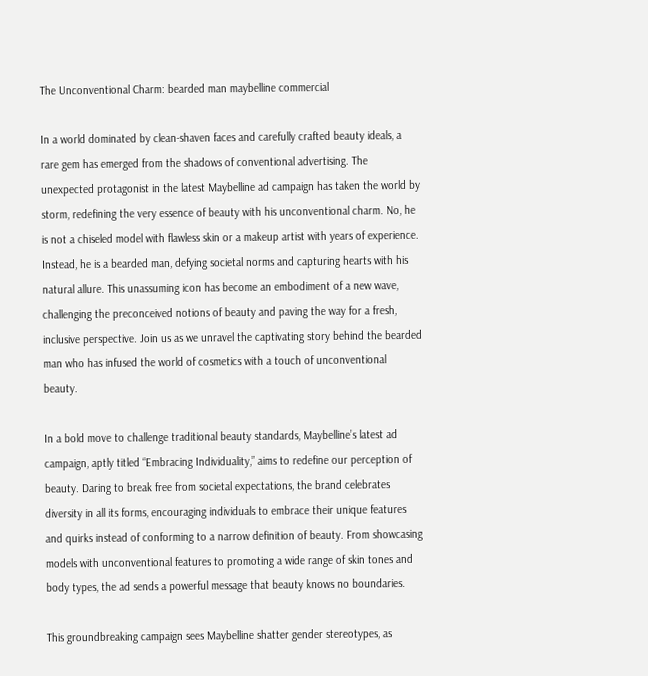The Unconventional Charm: bearded man maybelline commercial

In a world dominated by clean-shaven faces and carefully crafted beauty ideals, a rare gem has emerged from the shadows of conventional advertising. The unexpected protagonist in the latest Maybelline ad campaign has taken the world by storm, redefining the very essence of beauty with his unconventional charm. No, he is not a chiseled model with flawless skin or a makeup artist with years of experience. Instead, he is a bearded man, defying societal norms and capturing hearts with his natural allure. This unassuming icon has become an embodiment of a new wave, challenging the preconceived notions of beauty and paving the way for a fresh, inclusive perspective. Join us as we unravel the captivating story behind the bearded man who has infused the world of cosmetics with a touch of unconventional beauty.

In a bold move to challenge traditional beauty standards, Maybelline’s latest ad campaign, aptly titled “Embracing Individuality,” aims to redefine our perception of beauty. Daring to break free from societal expectations, the brand celebrates diversity in all its forms, encouraging individuals to embrace their unique features and quirks instead of conforming to a narrow definition of beauty. From showcasing models with unconventional features to promoting a wide range of skin tones and body types, the ad sends a powerful message that beauty knows no boundaries.

This groundbreaking campaign sees Maybelline shatter gender stereotypes, as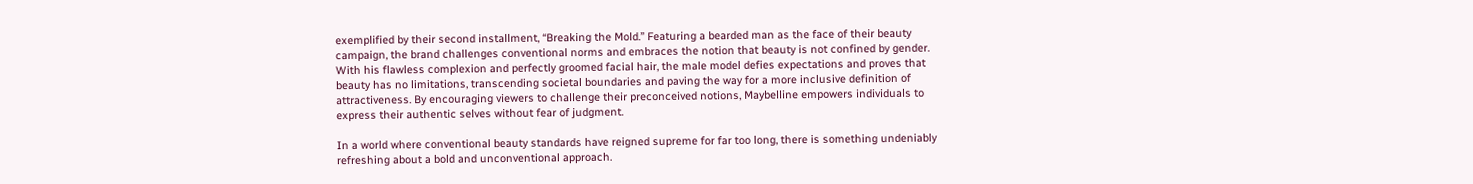exemplified by their second installment, “Breaking the Mold.” Featuring a bearded man as the face of their beauty campaign, the brand challenges conventional norms and embraces the notion that beauty is not confined by gender. With his flawless complexion and perfectly groomed facial hair, the male model defies expectations and proves that beauty has no limitations, transcending societal boundaries and paving the way for a more inclusive definition of attractiveness. By encouraging viewers to challenge their preconceived notions, Maybelline empowers individuals to express their authentic selves without fear of judgment.

In a world where conventional beauty standards have reigned supreme for far too long, there is something undeniably refreshing about a bold and unconventional approach.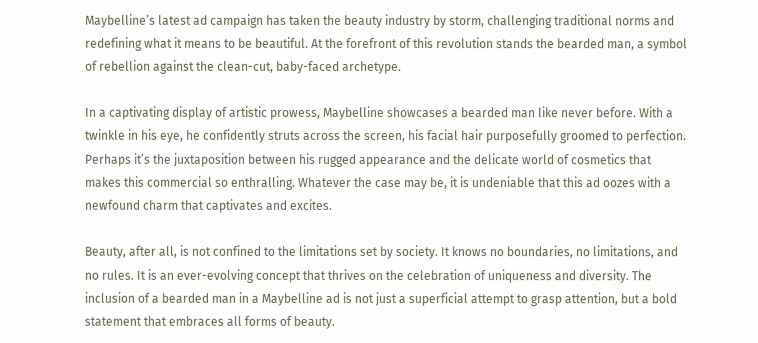Maybelline’s latest ad campaign has taken the beauty industry by storm, challenging traditional norms and redefining what it means to be beautiful. At the forefront of this revolution stands the bearded man, a symbol of rebellion against the clean-cut, baby-faced archetype.

In a captivating display of artistic prowess, Maybelline showcases a bearded man like never before. With a twinkle in his eye, he confidently struts across the screen, his facial hair purposefully groomed to perfection. Perhaps it’s the juxtaposition between his rugged appearance and the delicate world of cosmetics that makes this commercial so enthralling. Whatever the case may be, it is undeniable that this ad oozes with a newfound charm that captivates and excites.

Beauty, after all, is not confined to the limitations set by society. It knows no boundaries, no limitations, and no rules. It is an ever-evolving concept that thrives on the celebration of uniqueness and diversity. The inclusion of a bearded man in a Maybelline ad is not just a superficial attempt to grasp attention, but a bold statement that embraces all forms of beauty.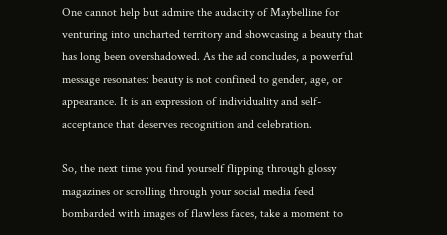One cannot help but admire the audacity of Maybelline for venturing into uncharted territory and showcasing a beauty that has long been overshadowed. As the ad concludes, a powerful message resonates: beauty is not confined to gender, age, or appearance. It is an expression of individuality and self-acceptance that deserves recognition and celebration.

So, the next time you find yourself flipping through glossy magazines or scrolling through your social media feed bombarded with images of flawless faces, take a moment to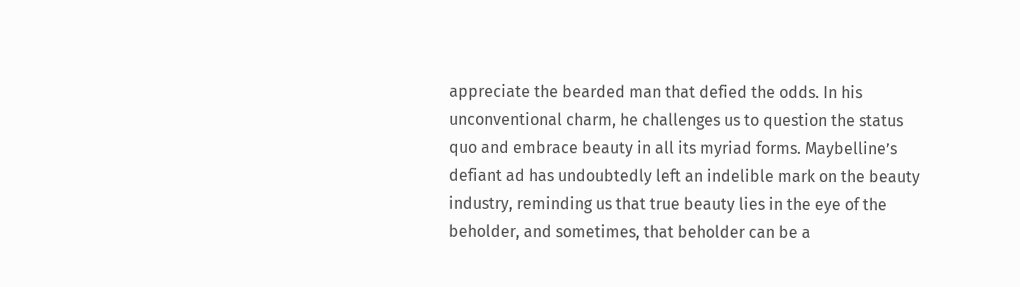appreciate the bearded man that defied the odds. In his unconventional charm, he challenges us to question the status quo and embrace beauty in all its myriad forms. Maybelline’s defiant ad has undoubtedly left an indelible mark on the beauty industry, reminding us that true beauty lies in the eye of the beholder, and sometimes, that beholder can be a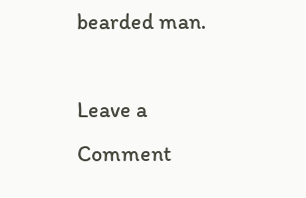bearded man.

Leave a Comment